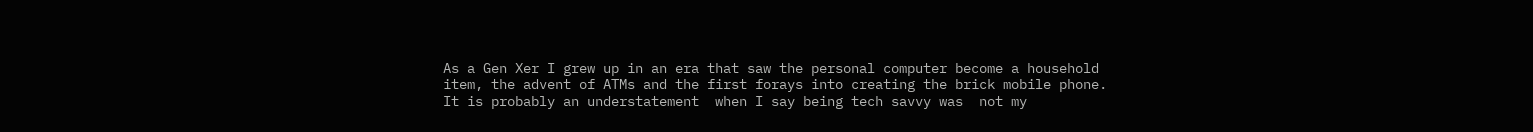As a Gen Xer I grew up in an era that saw the personal computer become a household item, the advent of ATMs and the first forays into creating the brick mobile phone. It is probably an understatement  when I say being tech savvy was  not my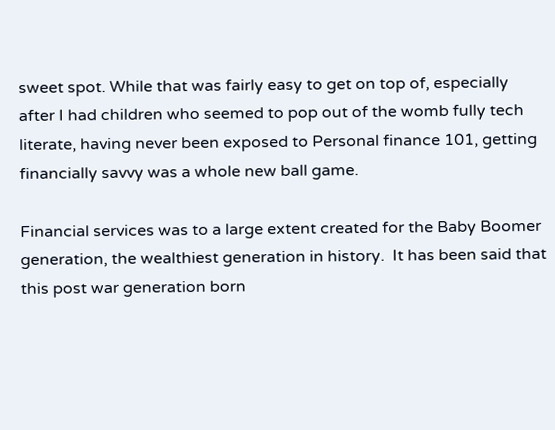sweet spot. While that was fairly easy to get on top of, especially after I had children who seemed to pop out of the womb fully tech literate, having never been exposed to Personal finance 101, getting financially savvy was a whole new ball game.

Financial services was to a large extent created for the Baby Boomer generation, the wealthiest generation in history.  It has been said that this post war generation born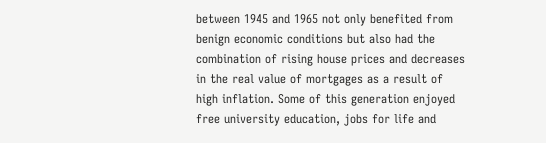between 1945 and 1965 not only benefited from benign economic conditions but also had the combination of rising house prices and decreases in the real value of mortgages as a result of high inflation. Some of this generation enjoyed free university education, jobs for life and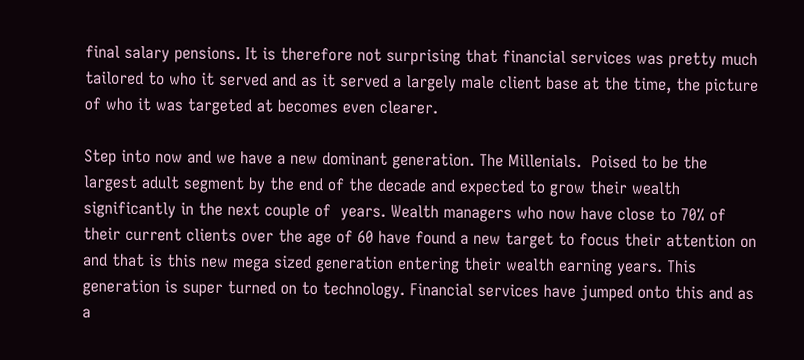final salary pensions. It is therefore not surprising that financial services was pretty much tailored to who it served and as it served a largely male client base at the time, the picture of who it was targeted at becomes even clearer.

Step into now and we have a new dominant generation. The Millenials.  Poised to be the largest adult segment by the end of the decade and expected to grow their wealth significantly in the next couple of  years. Wealth managers who now have close to 70% of their current clients over the age of 60 have found a new target to focus their attention on and that is this new mega sized generation entering their wealth earning years. This generation is super turned on to technology. Financial services have jumped onto this and as a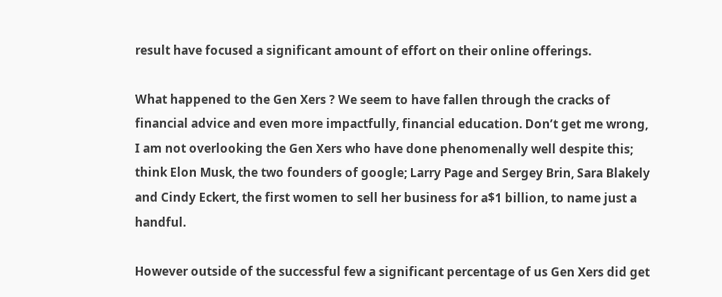result have focused a significant amount of effort on their online offerings.

What happened to the Gen Xers ? We seem to have fallen through the cracks of financial advice and even more impactfully, financial education. Don’t get me wrong, I am not overlooking the Gen Xers who have done phenomenally well despite this;  think Elon Musk, the two founders of google; Larry Page and Sergey Brin, Sara Blakely and Cindy Eckert, the first women to sell her business for a$1 billion, to name just a handful.

However outside of the successful few a significant percentage of us Gen Xers did get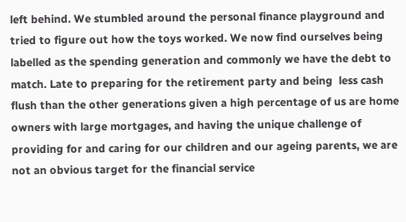left behind. We stumbled around the personal finance playground and tried to figure out how the toys worked. We now find ourselves being labelled as the spending generation and commonly we have the debt to match. Late to preparing for the retirement party and being  less cash flush than the other generations given a high percentage of us are home owners with large mortgages, and having the unique challenge of providing for and caring for our children and our ageing parents, we are not an obvious target for the financial service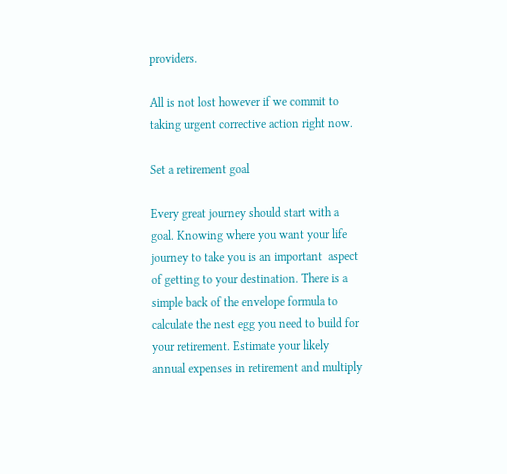providers.

All is not lost however if we commit to taking urgent corrective action right now.

Set a retirement goal

Every great journey should start with a goal. Knowing where you want your life journey to take you is an important  aspect of getting to your destination. There is a simple back of the envelope formula to calculate the nest egg you need to build for your retirement. Estimate your likely annual expenses in retirement and multiply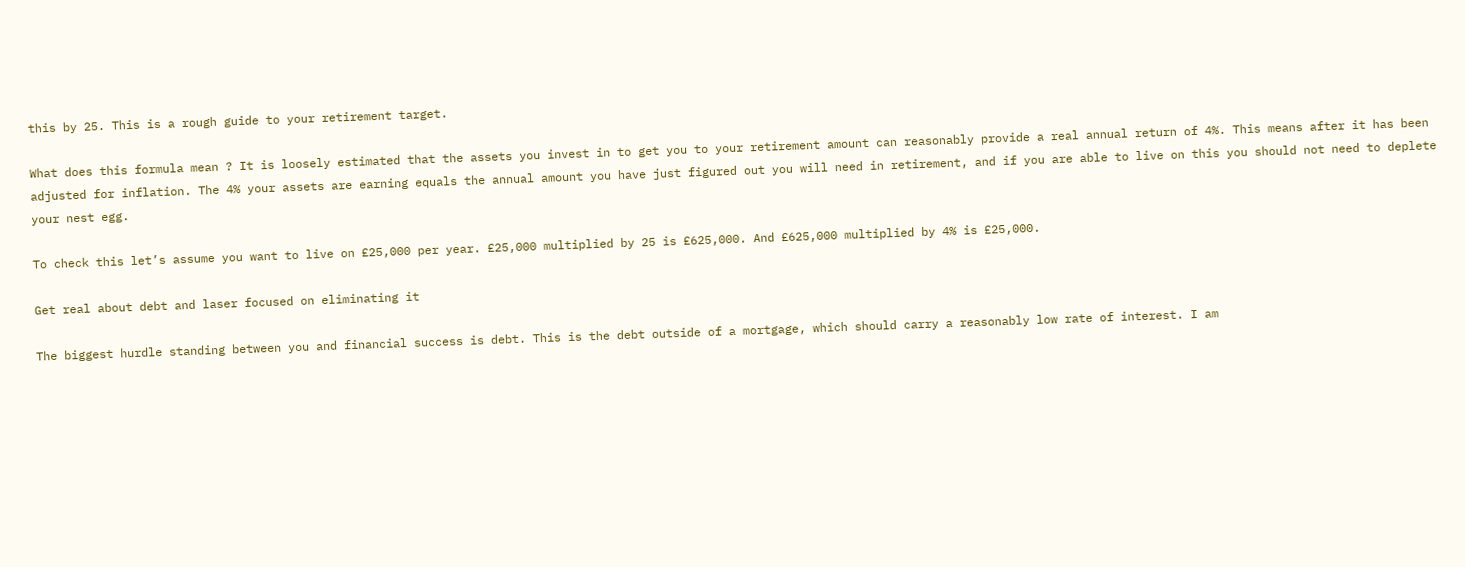this by 25. This is a rough guide to your retirement target.

What does this formula mean ? It is loosely estimated that the assets you invest in to get you to your retirement amount can reasonably provide a real annual return of 4%. This means after it has been adjusted for inflation. The 4% your assets are earning equals the annual amount you have just figured out you will need in retirement, and if you are able to live on this you should not need to deplete your nest egg.

To check this let’s assume you want to live on £25,000 per year. £25,000 multiplied by 25 is £625,000. And £625,000 multiplied by 4% is £25,000.

Get real about debt and laser focused on eliminating it

The biggest hurdle standing between you and financial success is debt. This is the debt outside of a mortgage, which should carry a reasonably low rate of interest. I am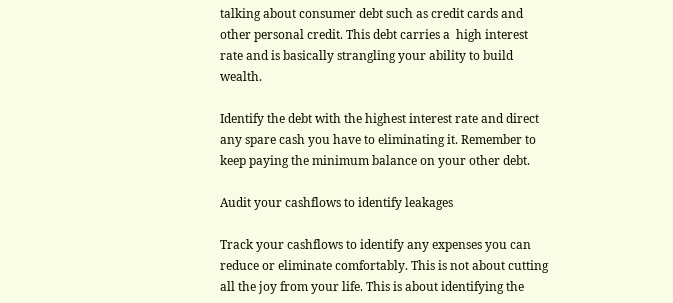talking about consumer debt such as credit cards and  other personal credit. This debt carries a  high interest rate and is basically strangling your ability to build wealth.

Identify the debt with the highest interest rate and direct any spare cash you have to eliminating it. Remember to keep paying the minimum balance on your other debt.

Audit your cashflows to identify leakages

Track your cashflows to identify any expenses you can reduce or eliminate comfortably. This is not about cutting all the joy from your life. This is about identifying the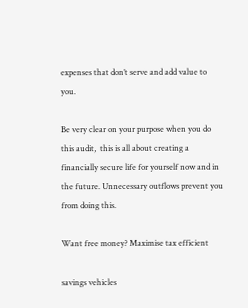expenses that don’t serve and add value to you.

Be very clear on your purpose when you do this audit,  this is all about creating a financially secure life for yourself now and in the future. Unnecessary outflows prevent you from doing this.

Want free money? Maximise tax efficient

savings vehicles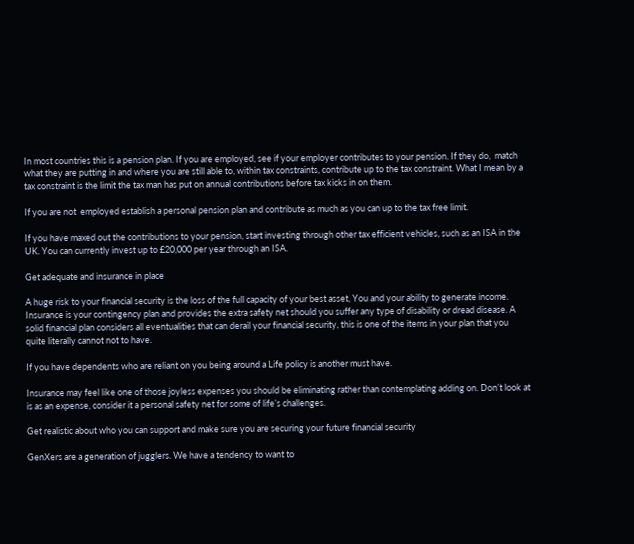In most countries this is a pension plan. If you are employed, see if your employer contributes to your pension. If they do,  match what they are putting in and where you are still able to, within tax constraints, contribute up to the tax constraint. What I mean by a tax constraint is the limit the tax man has put on annual contributions before tax kicks in on them.

If you are not  employed establish a personal pension plan and contribute as much as you can up to the tax free limit.

If you have maxed out the contributions to your pension, start investing through other tax efficient vehicles, such as an ISA in the UK. You can currently invest up to £20,000 per year through an ISA.

Get adequate and insurance in place

A huge risk to your financial security is the loss of the full capacity of your best asset, You and your ability to generate income. Insurance is your contingency plan and provides the extra safety net should you suffer any type of disability or dread disease. A solid financial plan considers all eventualities that can derail your financial security, this is one of the items in your plan that you quite literally cannot not to have.

If you have dependents who are reliant on you being around a Life policy is another must have.

Insurance may feel like one of those joyless expenses you should be eliminating rather than contemplating adding on. Don’t look at is as an expense, consider it a personal safety net for some of life’s challenges.

Get realistic about who you can support and make sure you are securing your future financial security

GenXers are a generation of jugglers. We have a tendency to want to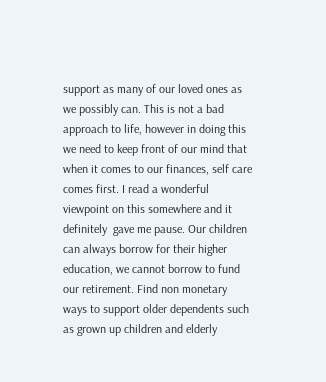support as many of our loved ones as we possibly can. This is not a bad approach to life, however in doing this we need to keep front of our mind that when it comes to our finances, self care comes first. I read a wonderful viewpoint on this somewhere and it definitely  gave me pause. Our children can always borrow for their higher education, we cannot borrow to fund our retirement. Find non monetary ways to support older dependents such as grown up children and elderly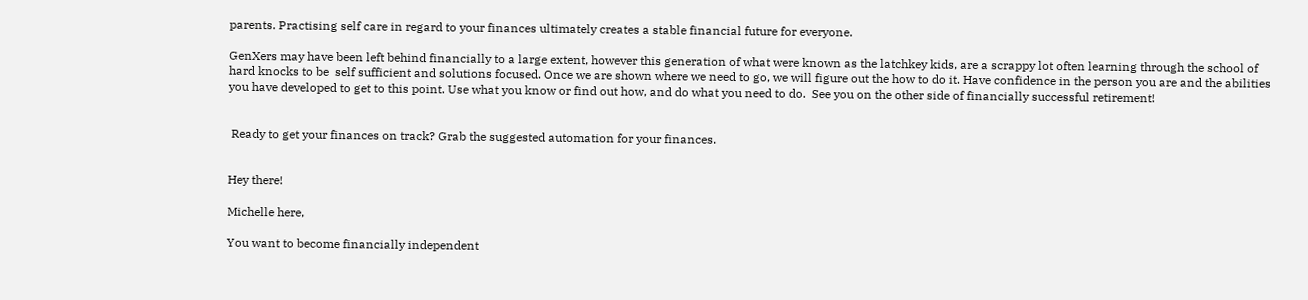parents. Practising self care in regard to your finances ultimately creates a stable financial future for everyone.

GenXers may have been left behind financially to a large extent, however this generation of what were known as the latchkey kids, are a scrappy lot often learning through the school of hard knocks to be  self sufficient and solutions focused. Once we are shown where we need to go, we will figure out the how to do it. Have confidence in the person you are and the abilities you have developed to get to this point. Use what you know or find out how, and do what you need to do.  See you on the other side of financially successful retirement!


 Ready to get your finances on track? Grab the suggested automation for your finances.


Hey there!

Michelle here,

You want to become financially independent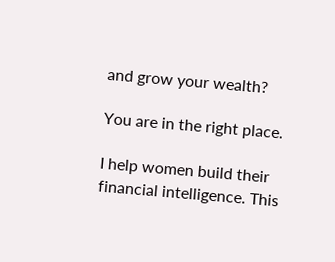and grow your wealth?

You are in the right place.

I help women build their financial intelligence. This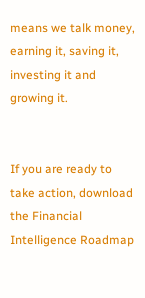means we talk money, earning it, saving it, investing it and growing it.


If you are ready to take action, download the Financial Intelligence Roadmap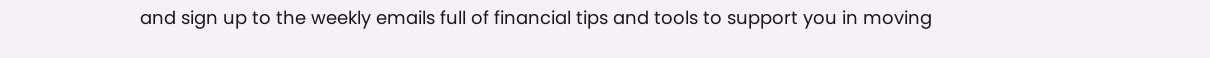and sign up to the weekly emails full of financial tips and tools to support you in moving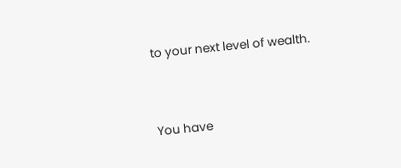to your next level of wealth.



You have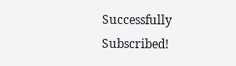Successfully Subscribed!